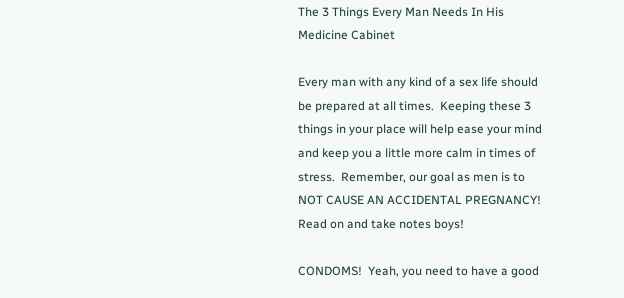The 3 Things Every Man Needs In His Medicine Cabinet

Every man with any kind of a sex life should be prepared at all times.  Keeping these 3 things in your place will help ease your mind and keep you a little more calm in times of stress.  Remember, our goal as men is to NOT CAUSE AN ACCIDENTAL PREGNANCY!  Read on and take notes boys!

CONDOMS!  Yeah, you need to have a good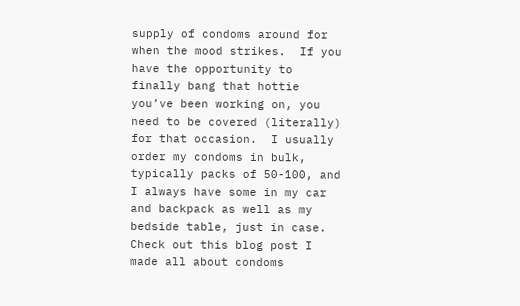supply of condoms around for when the mood strikes.  If you have the opportunity to finally bang that hottie you’ve been working on, you need to be covered (literally) for that occasion.  I usually order my condoms in bulk, typically packs of 50-100, and I always have some in my car and backpack as well as my bedside table, just in case.  Check out this blog post I made all about condoms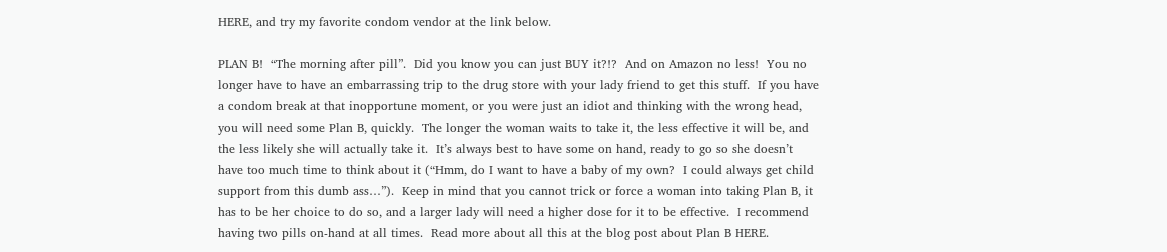HERE, and try my favorite condom vendor at the link below.

PLAN B!  “The morning after pill”.  Did you know you can just BUY it?!?  And on Amazon no less!  You no longer have to have an embarrassing trip to the drug store with your lady friend to get this stuff.  If you have a condom break at that inopportune moment, or you were just an idiot and thinking with the wrong head, you will need some Plan B, quickly.  The longer the woman waits to take it, the less effective it will be, and the less likely she will actually take it.  It’s always best to have some on hand, ready to go so she doesn’t have too much time to think about it (“Hmm, do I want to have a baby of my own?  I could always get child support from this dumb ass…”).  Keep in mind that you cannot trick or force a woman into taking Plan B, it has to be her choice to do so, and a larger lady will need a higher dose for it to be effective.  I recommend having two pills on-hand at all times.  Read more about all this at the blog post about Plan B HERE.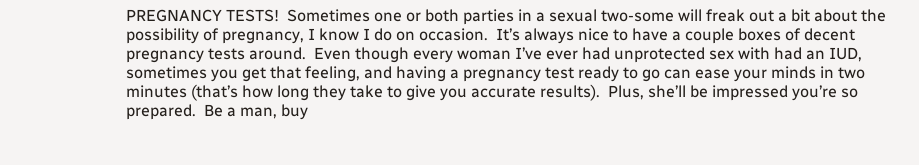PREGNANCY TESTS!  Sometimes one or both parties in a sexual two-some will freak out a bit about the possibility of pregnancy, I know I do on occasion.  It’s always nice to have a couple boxes of decent pregnancy tests around.  Even though every woman I’ve ever had unprotected sex with had an IUD, sometimes you get that feeling, and having a pregnancy test ready to go can ease your minds in two minutes (that’s how long they take to give you accurate results).  Plus, she’ll be impressed you’re so prepared.  Be a man, buy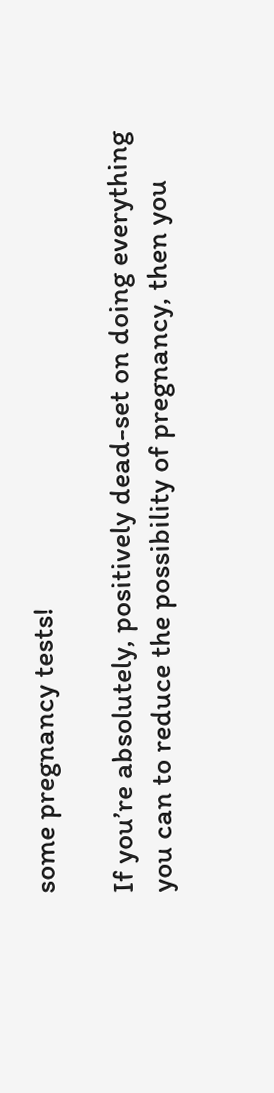some pregnancy tests!

If you’re absolutely, positively dead-set on doing everything you can to reduce the possibility of pregnancy, then you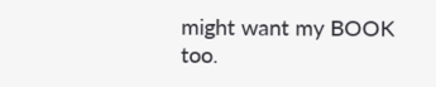might want my BOOK too.